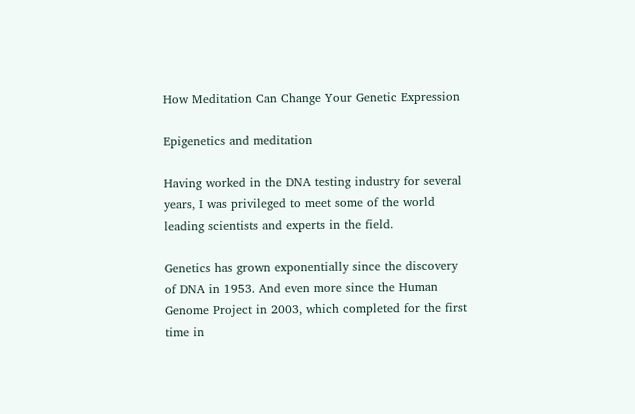How Meditation Can Change Your Genetic Expression

Epigenetics and meditation

Having worked in the DNA testing industry for several years, I was privileged to meet some of the world leading scientists and experts in the field.

Genetics has grown exponentially since the discovery of DNA in 1953. And even more since the Human Genome Project in 2003, which completed for the first time in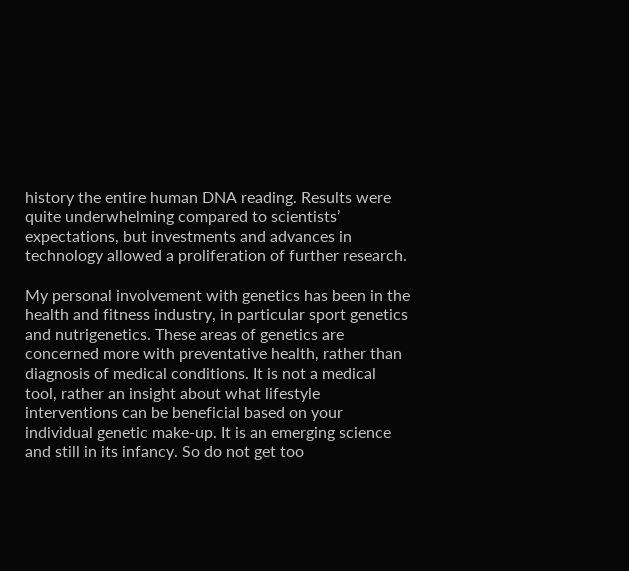history the entire human DNA reading. Results were quite underwhelming compared to scientists’ expectations, but investments and advances in technology allowed a proliferation of further research.

My personal involvement with genetics has been in the health and fitness industry, in particular sport genetics and nutrigenetics. These areas of genetics are concerned more with preventative health, rather than diagnosis of medical conditions. It is not a medical tool, rather an insight about what lifestyle interventions can be beneficial based on your individual genetic make-up. It is an emerging science and still in its infancy. So do not get too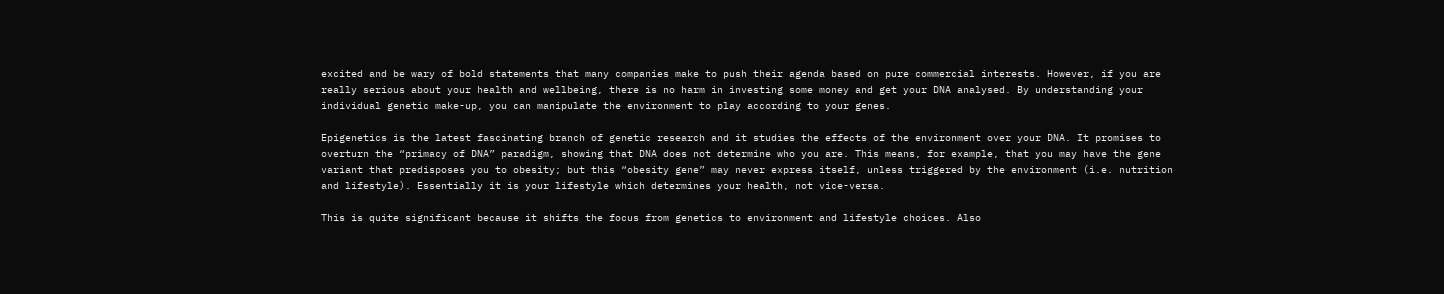excited and be wary of bold statements that many companies make to push their agenda based on pure commercial interests. However, if you are really serious about your health and wellbeing, there is no harm in investing some money and get your DNA analysed. By understanding your individual genetic make-up, you can manipulate the environment to play according to your genes.

Epigenetics is the latest fascinating branch of genetic research and it studies the effects of the environment over your DNA. It promises to overturn the “primacy of DNA” paradigm, showing that DNA does not determine who you are. This means, for example, that you may have the gene variant that predisposes you to obesity; but this “obesity gene” may never express itself, unless triggered by the environment (i.e. nutrition and lifestyle). Essentially it is your lifestyle which determines your health, not vice-versa.

This is quite significant because it shifts the focus from genetics to environment and lifestyle choices. Also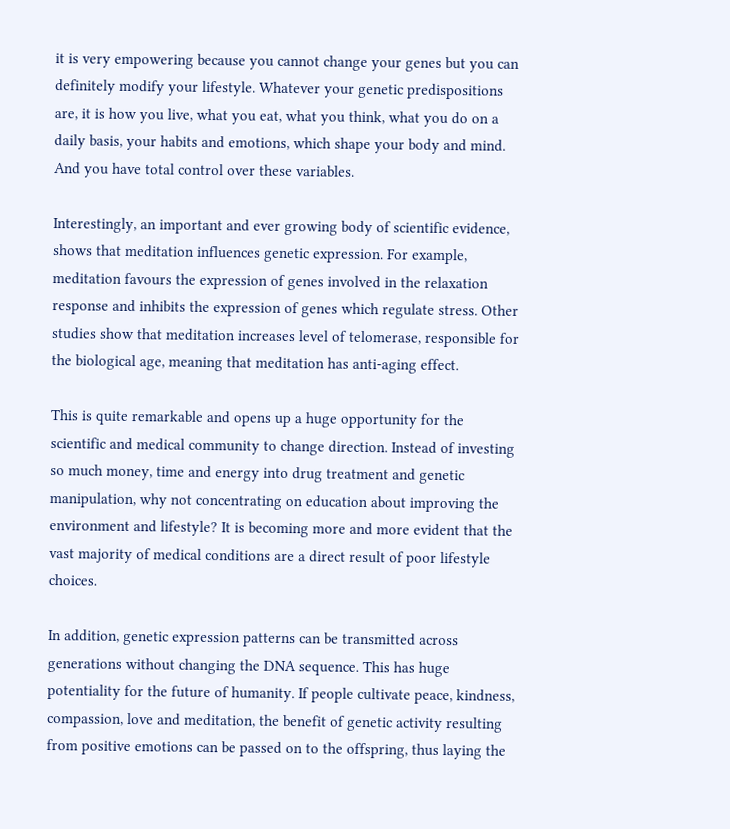it is very empowering because you cannot change your genes but you can definitely modify your lifestyle. Whatever your genetic predispositions are, it is how you live, what you eat, what you think, what you do on a daily basis, your habits and emotions, which shape your body and mind. And you have total control over these variables.

Interestingly, an important and ever growing body of scientific evidence, shows that meditation influences genetic expression. For example, meditation favours the expression of genes involved in the relaxation response and inhibits the expression of genes which regulate stress. Other studies show that meditation increases level of telomerase, responsible for the biological age, meaning that meditation has anti-aging effect.

This is quite remarkable and opens up a huge opportunity for the scientific and medical community to change direction. Instead of investing so much money, time and energy into drug treatment and genetic manipulation, why not concentrating on education about improving the environment and lifestyle? It is becoming more and more evident that the vast majority of medical conditions are a direct result of poor lifestyle choices.

In addition, genetic expression patterns can be transmitted across generations without changing the DNA sequence. This has huge potentiality for the future of humanity. If people cultivate peace, kindness, compassion, love and meditation, the benefit of genetic activity resulting from positive emotions can be passed on to the offspring, thus laying the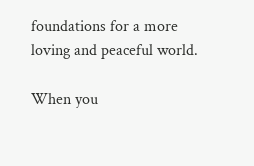foundations for a more loving and peaceful world.

When you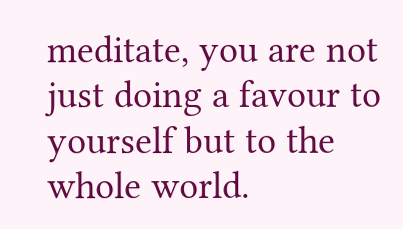meditate, you are not just doing a favour to yourself but to the whole world.